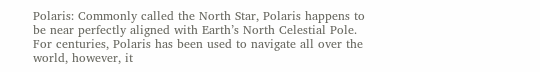Polaris: Commonly called the North Star, Polaris happens to be near perfectly aligned with Earth’s North Celestial Pole. For centuries, Polaris has been used to navigate all over the world, however, it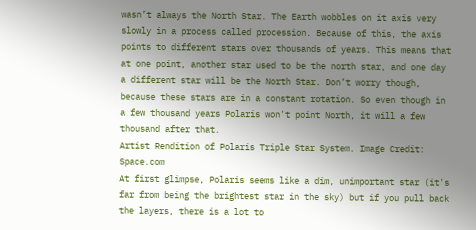wasn’t always the North Star. The Earth wobbles on it axis very slowly in a process called procession. Because of this, the axis points to different stars over thousands of years. This means that at one point, another star used to be the north star, and one day a different star will be the North Star. Don’t worry though, because these stars are in a constant rotation. So even though in a few thousand years Polaris won't point North, it will a few thousand after that.
Artist Rendition of Polaris Triple Star System. Image Credit: Space.com
At first glimpse, Polaris seems like a dim, unimportant star (it's far from being the brightest star in the sky) but if you pull back the layers, there is a lot to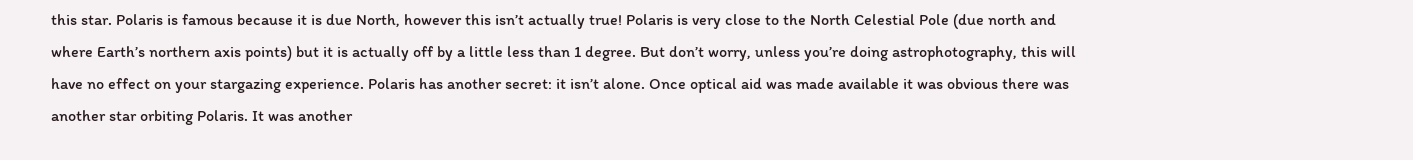this star. Polaris is famous because it is due North, however this isn’t actually true! Polaris is very close to the North Celestial Pole (due north and where Earth’s northern axis points) but it is actually off by a little less than 1 degree. But don’t worry, unless you’re doing astrophotography, this will have no effect on your stargazing experience. Polaris has another secret: it isn’t alone. Once optical aid was made available it was obvious there was another star orbiting Polaris. It was another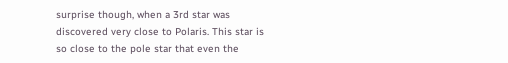surprise though, when a 3rd star was discovered very close to Polaris. This star is so close to the pole star that even the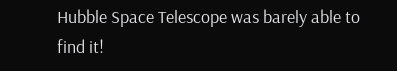Hubble Space Telescope was barely able to find it!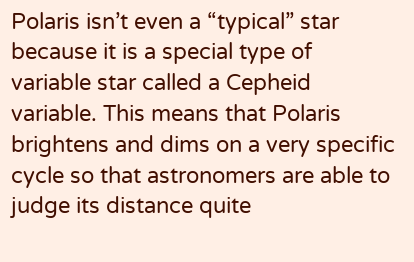Polaris isn’t even a “typical” star because it is a special type of variable star called a Cepheid variable. This means that Polaris brightens and dims on a very specific cycle so that astronomers are able to judge its distance quite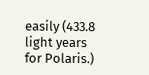easily (433.8 light years for Polaris.)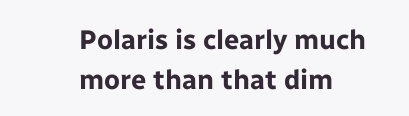Polaris is clearly much more than that dim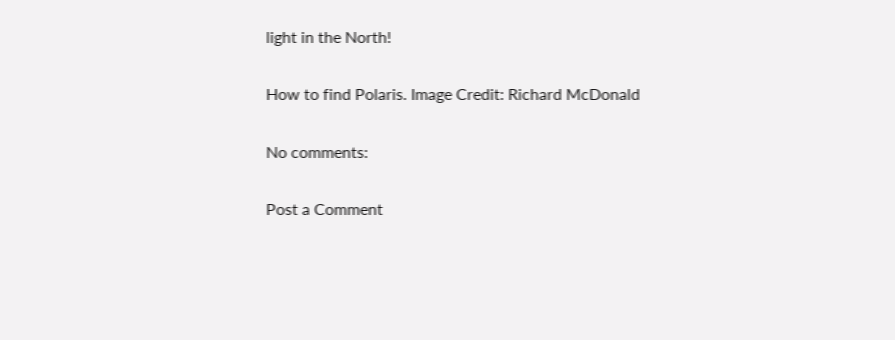light in the North!

How to find Polaris. Image Credit: Richard McDonald

No comments:

Post a Comment